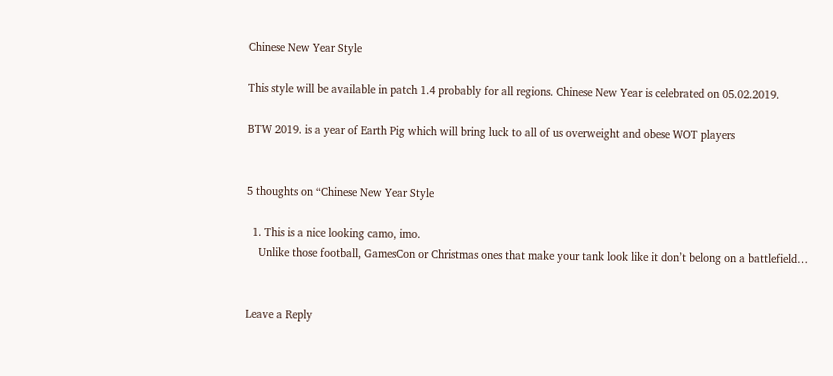Chinese New Year Style

This style will be available in patch 1.4 probably for all regions. Chinese New Year is celebrated on 05.02.2019.

BTW 2019. is a year of Earth Pig which will bring luck to all of us overweight and obese WOT players


5 thoughts on “Chinese New Year Style

  1. This is a nice looking camo, imo.
    Unlike those football, GamesCon or Christmas ones that make your tank look like it don’t belong on a battlefield…


Leave a Reply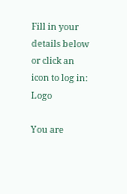Fill in your details below or click an icon to log in: Logo

You are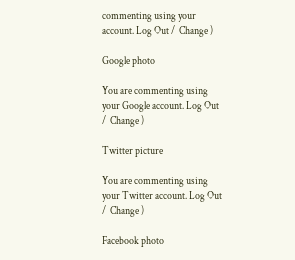commenting using your account. Log Out /  Change )

Google photo

You are commenting using your Google account. Log Out /  Change )

Twitter picture

You are commenting using your Twitter account. Log Out /  Change )

Facebook photo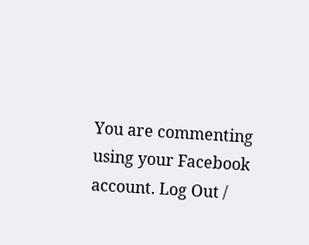You are commenting using your Facebook account. Log Out /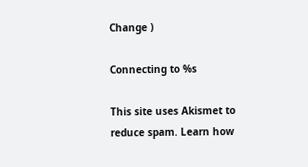Change )

Connecting to %s

This site uses Akismet to reduce spam. Learn how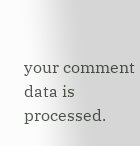your comment data is processed.